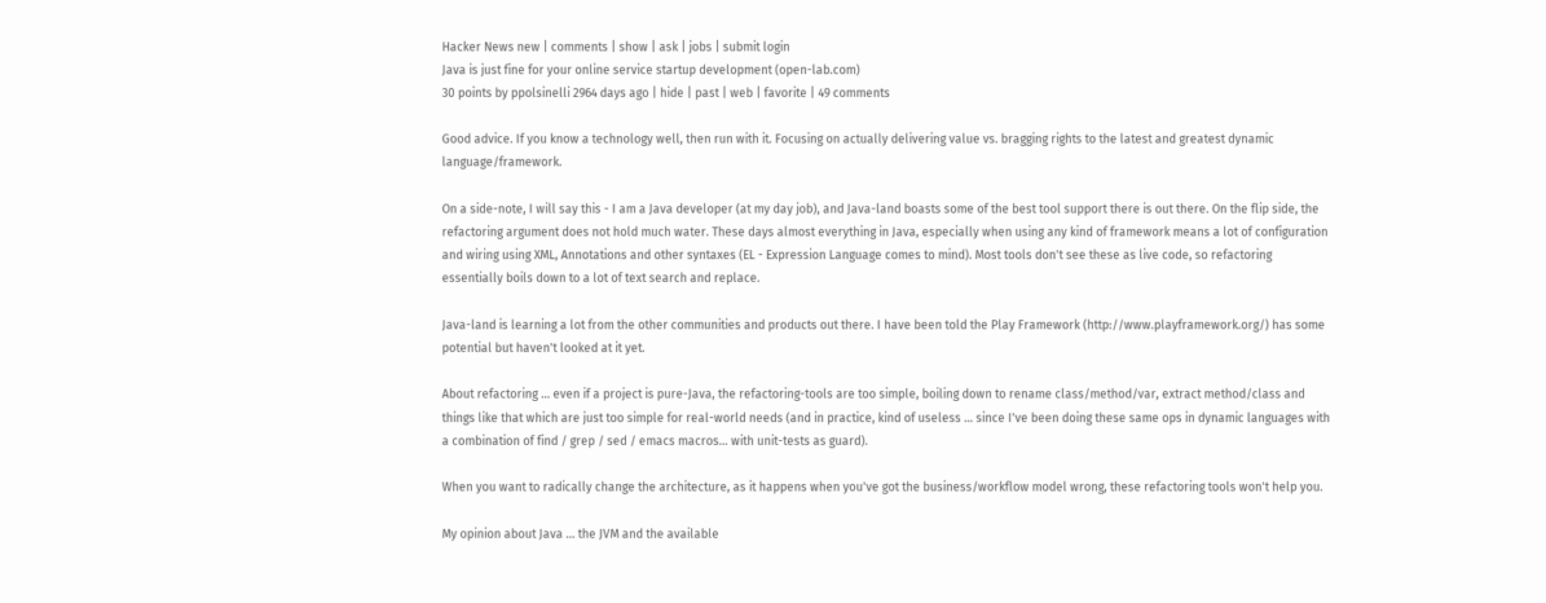Hacker News new | comments | show | ask | jobs | submit login
Java is just fine for your online service startup development (open-lab.com)
30 points by ppolsinelli 2964 days ago | hide | past | web | favorite | 49 comments

Good advice. If you know a technology well, then run with it. Focusing on actually delivering value vs. bragging rights to the latest and greatest dynamic language/framework.

On a side-note, I will say this - I am a Java developer (at my day job), and Java-land boasts some of the best tool support there is out there. On the flip side, the refactoring argument does not hold much water. These days almost everything in Java, especially when using any kind of framework means a lot of configuration and wiring using XML, Annotations and other syntaxes (EL - Expression Language comes to mind). Most tools don't see these as live code, so refactoring essentially boils down to a lot of text search and replace.

Java-land is learning a lot from the other communities and products out there. I have been told the Play Framework (http://www.playframework.org/) has some potential but haven't looked at it yet.

About refactoring ... even if a project is pure-Java, the refactoring-tools are too simple, boiling down to rename class/method/var, extract method/class and things like that which are just too simple for real-world needs (and in practice, kind of useless ... since I've been doing these same ops in dynamic languages with a combination of find / grep / sed / emacs macros... with unit-tests as guard).

When you want to radically change the architecture, as it happens when you've got the business/workflow model wrong, these refactoring tools won't help you.

My opinion about Java ... the JVM and the available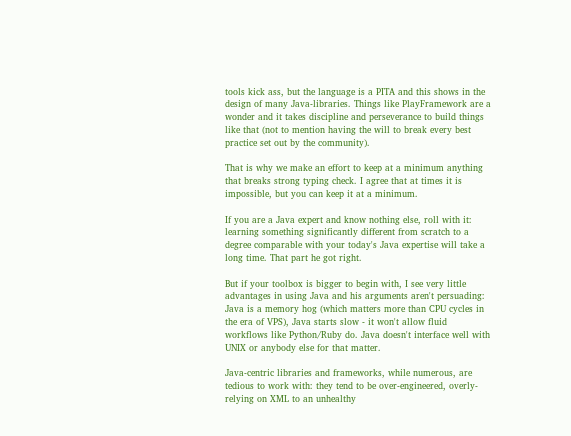tools kick ass, but the language is a PITA and this shows in the design of many Java-libraries. Things like PlayFramework are a wonder and it takes discipline and perseverance to build things like that (not to mention having the will to break every best practice set out by the community).

That is why we make an effort to keep at a minimum anything that breaks strong typing check. I agree that at times it is impossible, but you can keep it at a minimum.

If you are a Java expert and know nothing else, roll with it: learning something significantly different from scratch to a degree comparable with your today's Java expertise will take a long time. That part he got right.

But if your toolbox is bigger to begin with, I see very little advantages in using Java and his arguments aren't persuading: Java is a memory hog (which matters more than CPU cycles in the era of VPS), Java starts slow - it won't allow fluid workflows like Python/Ruby do. Java doesn't interface well with UNIX or anybody else for that matter.

Java-centric libraries and frameworks, while numerous, are tedious to work with: they tend to be over-engineered, overly-relying on XML to an unhealthy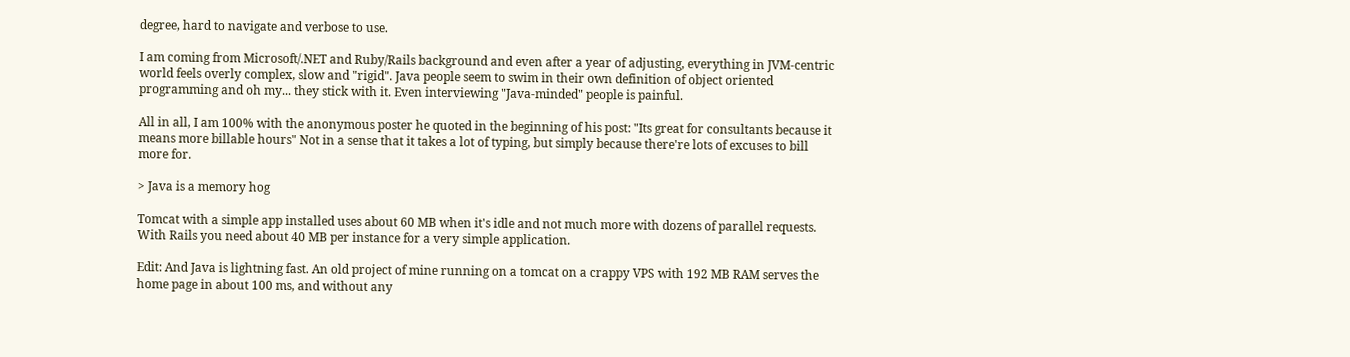degree, hard to navigate and verbose to use.

I am coming from Microsoft/.NET and Ruby/Rails background and even after a year of adjusting, everything in JVM-centric world feels overly complex, slow and "rigid". Java people seem to swim in their own definition of object oriented programming and oh my... they stick with it. Even interviewing "Java-minded" people is painful.

All in all, I am 100% with the anonymous poster he quoted in the beginning of his post: "Its great for consultants because it means more billable hours" Not in a sense that it takes a lot of typing, but simply because there're lots of excuses to bill more for.

> Java is a memory hog

Tomcat with a simple app installed uses about 60 MB when it's idle and not much more with dozens of parallel requests. With Rails you need about 40 MB per instance for a very simple application.

Edit: And Java is lightning fast. An old project of mine running on a tomcat on a crappy VPS with 192 MB RAM serves the home page in about 100 ms, and without any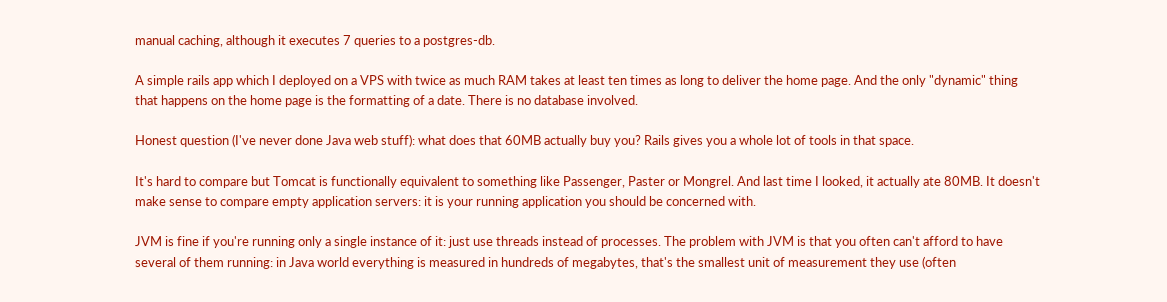manual caching, although it executes 7 queries to a postgres-db.

A simple rails app which I deployed on a VPS with twice as much RAM takes at least ten times as long to deliver the home page. And the only "dynamic" thing that happens on the home page is the formatting of a date. There is no database involved.

Honest question (I've never done Java web stuff): what does that 60MB actually buy you? Rails gives you a whole lot of tools in that space.

It's hard to compare but Tomcat is functionally equivalent to something like Passenger, Paster or Mongrel. And last time I looked, it actually ate 80MB. It doesn't make sense to compare empty application servers: it is your running application you should be concerned with.

JVM is fine if you're running only a single instance of it: just use threads instead of processes. The problem with JVM is that you often can't afford to have several of them running: in Java world everything is measured in hundreds of megabytes, that's the smallest unit of measurement they use (often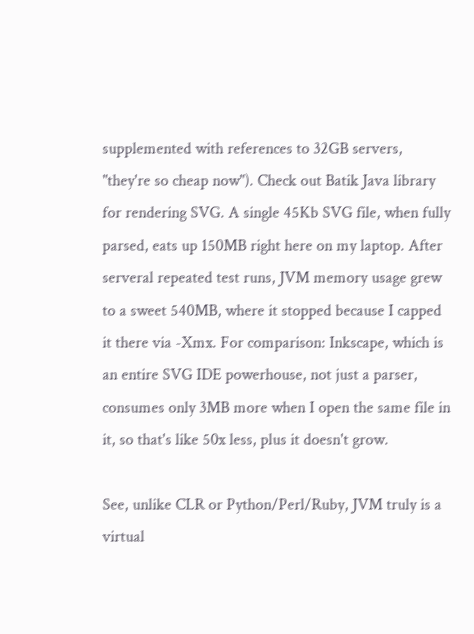supplemented with references to 32GB servers, "they're so cheap now"). Check out Batik Java library for rendering SVG. A single 45Kb SVG file, when fully parsed, eats up 150MB right here on my laptop. After serveral repeated test runs, JVM memory usage grew to a sweet 540MB, where it stopped because I capped it there via -Xmx. For comparison: Inkscape, which is an entire SVG IDE powerhouse, not just a parser, consumes only 3MB more when I open the same file in it, so that's like 50x less, plus it doesn't grow.

See, unlike CLR or Python/Perl/Ruby, JVM truly is a virtual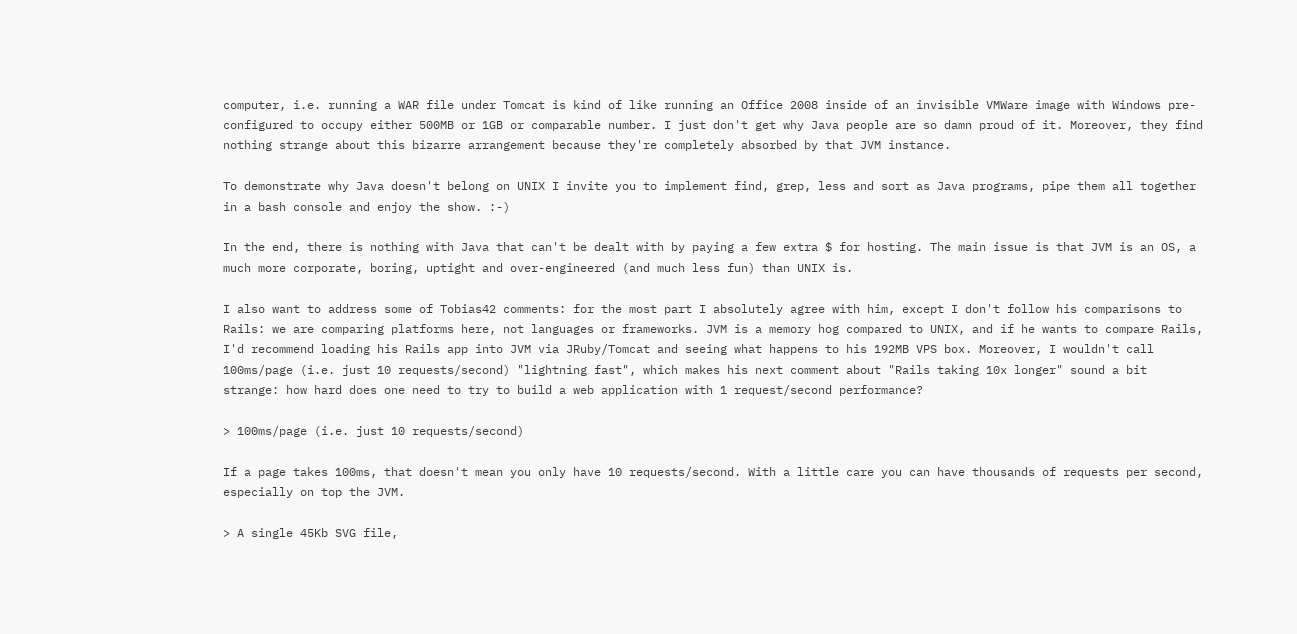computer, i.e. running a WAR file under Tomcat is kind of like running an Office 2008 inside of an invisible VMWare image with Windows pre-configured to occupy either 500MB or 1GB or comparable number. I just don't get why Java people are so damn proud of it. Moreover, they find nothing strange about this bizarre arrangement because they're completely absorbed by that JVM instance.

To demonstrate why Java doesn't belong on UNIX I invite you to implement find, grep, less and sort as Java programs, pipe them all together in a bash console and enjoy the show. :-)

In the end, there is nothing with Java that can't be dealt with by paying a few extra $ for hosting. The main issue is that JVM is an OS, a much more corporate, boring, uptight and over-engineered (and much less fun) than UNIX is.

I also want to address some of Tobias42 comments: for the most part I absolutely agree with him, except I don't follow his comparisons to Rails: we are comparing platforms here, not languages or frameworks. JVM is a memory hog compared to UNIX, and if he wants to compare Rails, I'd recommend loading his Rails app into JVM via JRuby/Tomcat and seeing what happens to his 192MB VPS box. Moreover, I wouldn't call 100ms/page (i.e. just 10 requests/second) "lightning fast", which makes his next comment about "Rails taking 10x longer" sound a bit strange: how hard does one need to try to build a web application with 1 request/second performance?

> 100ms/page (i.e. just 10 requests/second)

If a page takes 100ms, that doesn't mean you only have 10 requests/second. With a little care you can have thousands of requests per second, especially on top the JVM.

> A single 45Kb SVG file,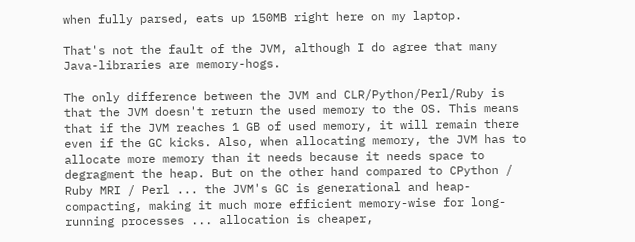when fully parsed, eats up 150MB right here on my laptop.

That's not the fault of the JVM, although I do agree that many Java-libraries are memory-hogs.

The only difference between the JVM and CLR/Python/Perl/Ruby is that the JVM doesn't return the used memory to the OS. This means that if the JVM reaches 1 GB of used memory, it will remain there even if the GC kicks. Also, when allocating memory, the JVM has to allocate more memory than it needs because it needs space to degragment the heap. But on the other hand compared to CPython / Ruby MRI / Perl ... the JVM's GC is generational and heap-compacting, making it much more efficient memory-wise for long-running processes ... allocation is cheaper,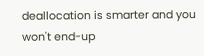deallocation is smarter and you won't end-up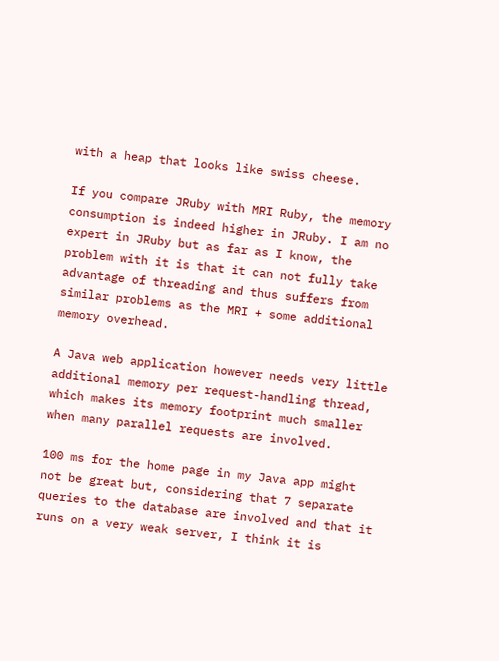with a heap that looks like swiss cheese.

If you compare JRuby with MRI Ruby, the memory consumption is indeed higher in JRuby. I am no expert in JRuby but as far as I know, the problem with it is that it can not fully take advantage of threading and thus suffers from similar problems as the MRI + some additional memory overhead.

A Java web application however needs very little additional memory per request-handling thread, which makes its memory footprint much smaller when many parallel requests are involved.

100 ms for the home page in my Java app might not be great but, considering that 7 separate queries to the database are involved and that it runs on a very weak server, I think it is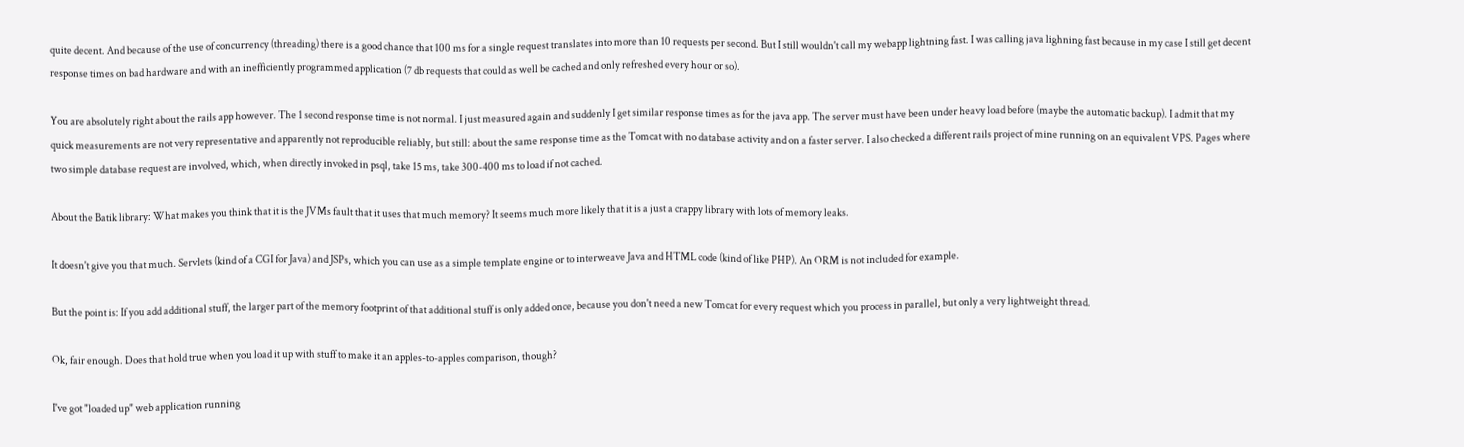quite decent. And because of the use of concurrency (threading) there is a good chance that 100 ms for a single request translates into more than 10 requests per second. But I still wouldn't call my webapp lightning fast. I was calling java lighning fast because in my case I still get decent response times on bad hardware and with an inefficiently programmed application (7 db requests that could as well be cached and only refreshed every hour or so).

You are absolutely right about the rails app however. The 1 second response time is not normal. I just measured again and suddenly I get similar response times as for the java app. The server must have been under heavy load before (maybe the automatic backup). I admit that my quick measurements are not very representative and apparently not reproducible reliably, but still: about the same response time as the Tomcat with no database activity and on a faster server. I also checked a different rails project of mine running on an equivalent VPS. Pages where two simple database request are involved, which, when directly invoked in psql, take 15 ms, take 300-400 ms to load if not cached.

About the Batik library: What makes you think that it is the JVMs fault that it uses that much memory? It seems much more likely that it is a just a crappy library with lots of memory leaks.

It doesn't give you that much. Servlets (kind of a CGI for Java) and JSPs, which you can use as a simple template engine or to interweave Java and HTML code (kind of like PHP). An ORM is not included for example.

But the point is: If you add additional stuff, the larger part of the memory footprint of that additional stuff is only added once, because you don't need a new Tomcat for every request which you process in parallel, but only a very lightweight thread.

Ok, fair enough. Does that hold true when you load it up with stuff to make it an apples-to-apples comparison, though?

I've got "loaded up" web application running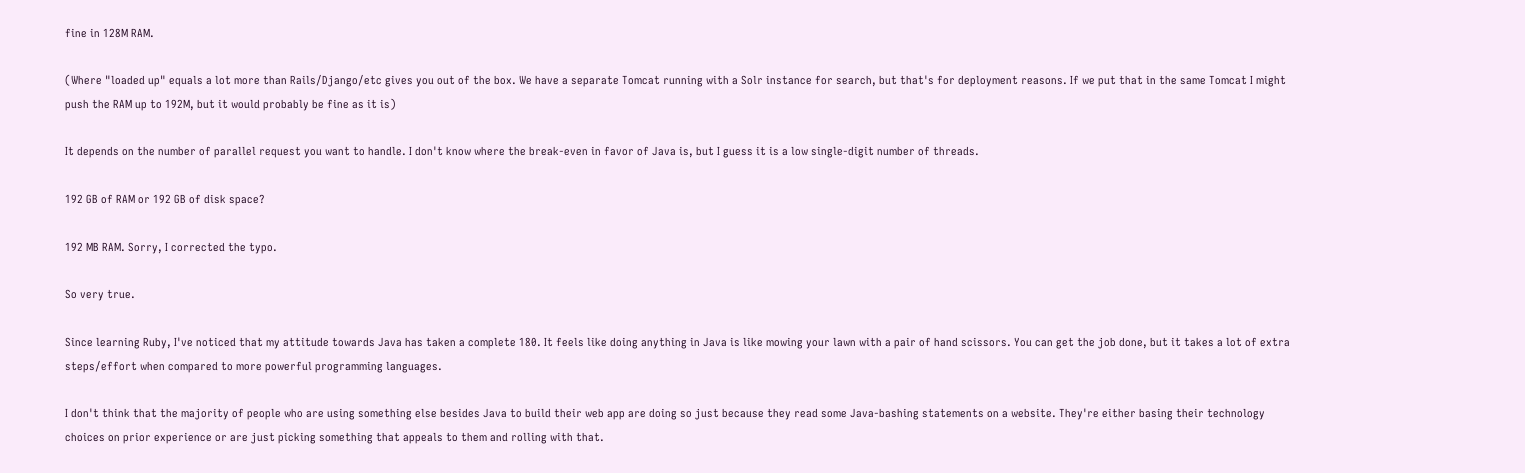fine in 128M RAM.

(Where "loaded up" equals a lot more than Rails/Django/etc gives you out of the box. We have a separate Tomcat running with a Solr instance for search, but that's for deployment reasons. If we put that in the same Tomcat I might push the RAM up to 192M, but it would probably be fine as it is)

It depends on the number of parallel request you want to handle. I don't know where the break-even in favor of Java is, but I guess it is a low single-digit number of threads.

192 GB of RAM or 192 GB of disk space?

192 MB RAM. Sorry, I corrected the typo.

So very true.

Since learning Ruby, I've noticed that my attitude towards Java has taken a complete 180. It feels like doing anything in Java is like mowing your lawn with a pair of hand scissors. You can get the job done, but it takes a lot of extra steps/effort when compared to more powerful programming languages.

I don't think that the majority of people who are using something else besides Java to build their web app are doing so just because they read some Java-bashing statements on a website. They're either basing their technology choices on prior experience or are just picking something that appeals to them and rolling with that.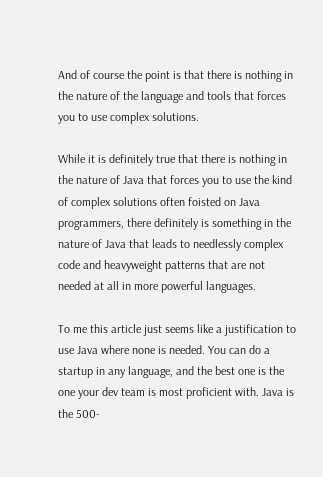And of course the point is that there is nothing in the nature of the language and tools that forces you to use complex solutions.

While it is definitely true that there is nothing in the nature of Java that forces you to use the kind of complex solutions often foisted on Java programmers, there definitely is something in the nature of Java that leads to needlessly complex code and heavyweight patterns that are not needed at all in more powerful languages.

To me this article just seems like a justification to use Java where none is needed. You can do a startup in any language, and the best one is the one your dev team is most proficient with. Java is the 500-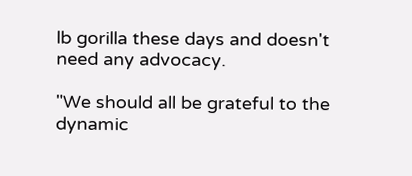lb gorilla these days and doesn't need any advocacy.

"We should all be grateful to the dynamic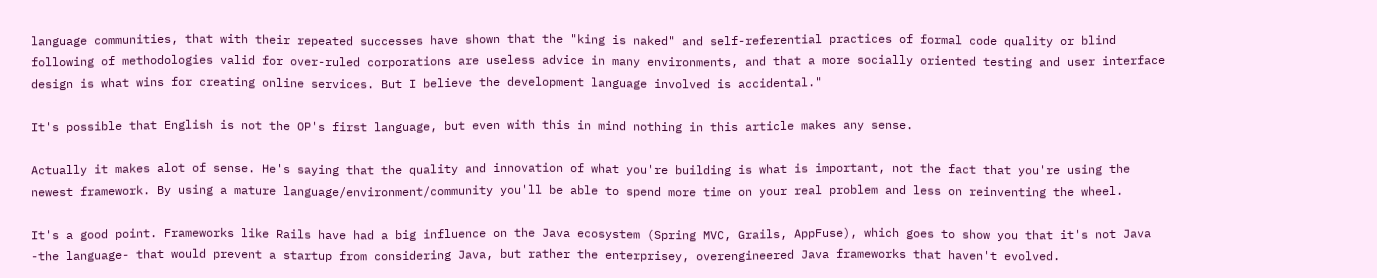language communities, that with their repeated successes have shown that the "king is naked" and self-referential practices of formal code quality or blind following of methodologies valid for over-ruled corporations are useless advice in many environments, and that a more socially oriented testing and user interface design is what wins for creating online services. But I believe the development language involved is accidental."

It's possible that English is not the OP's first language, but even with this in mind nothing in this article makes any sense.

Actually it makes alot of sense. He's saying that the quality and innovation of what you're building is what is important, not the fact that you're using the newest framework. By using a mature language/environment/community you'll be able to spend more time on your real problem and less on reinventing the wheel.

It's a good point. Frameworks like Rails have had a big influence on the Java ecosystem (Spring MVC, Grails, AppFuse), which goes to show you that it's not Java -the language- that would prevent a startup from considering Java, but rather the enterprisey, overengineered Java frameworks that haven't evolved.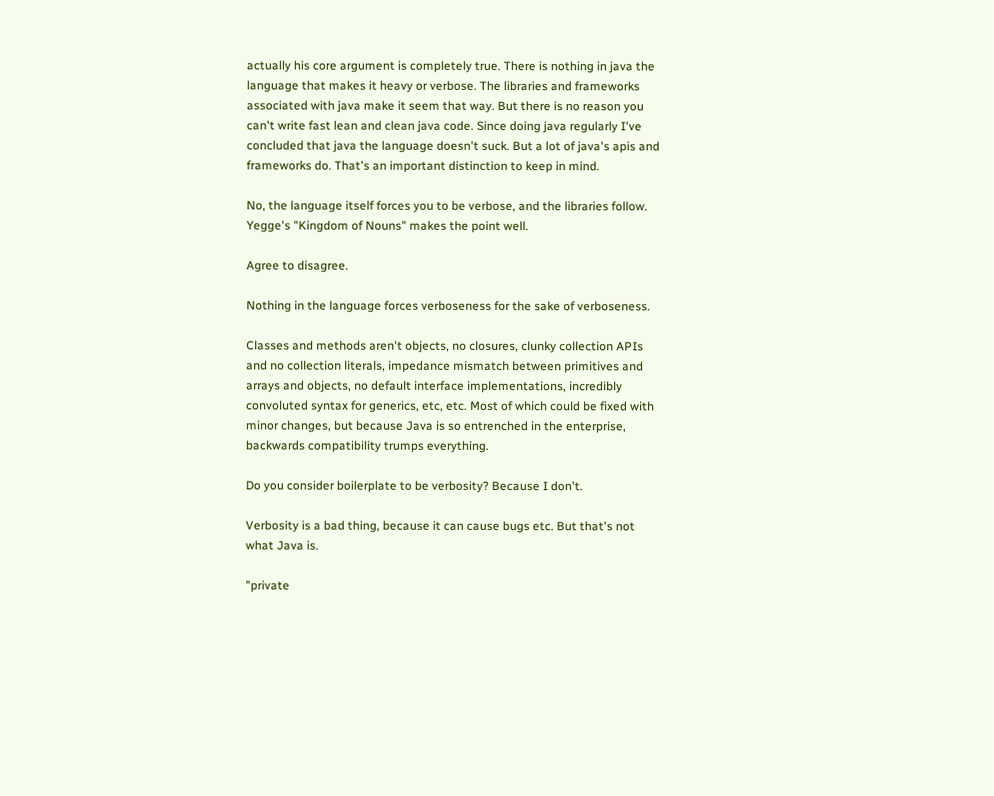actually his core argument is completely true. There is nothing in java the language that makes it heavy or verbose. The libraries and frameworks associated with java make it seem that way. But there is no reason you can't write fast lean and clean java code. Since doing java regularly I've concluded that java the language doesn't suck. But a lot of java's apis and frameworks do. That's an important distinction to keep in mind.

No, the language itself forces you to be verbose, and the libraries follow. Yegge's "Kingdom of Nouns" makes the point well.

Agree to disagree.

Nothing in the language forces verboseness for the sake of verboseness.

Classes and methods aren't objects, no closures, clunky collection APIs and no collection literals, impedance mismatch between primitives and arrays and objects, no default interface implementations, incredibly convoluted syntax for generics, etc, etc. Most of which could be fixed with minor changes, but because Java is so entrenched in the enterprise, backwards compatibility trumps everything.

Do you consider boilerplate to be verbosity? Because I don't.

Verbosity is a bad thing, because it can cause bugs etc. But that's not what Java is.

"private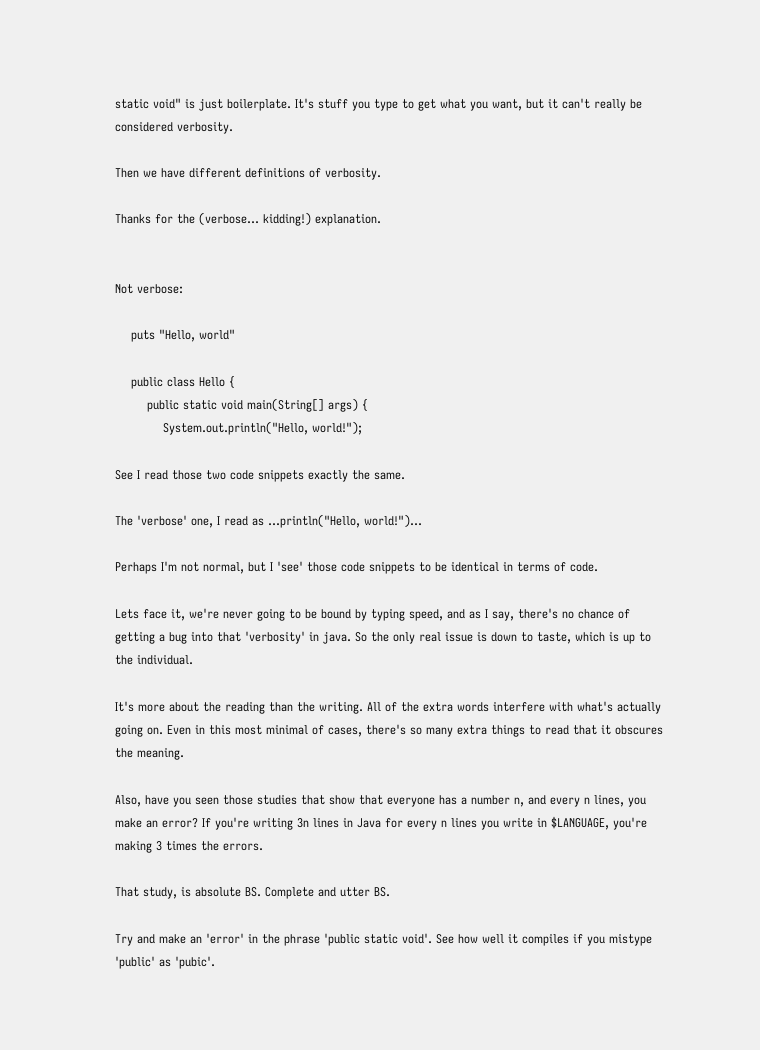static void" is just boilerplate. It's stuff you type to get what you want, but it can't really be considered verbosity.

Then we have different definitions of verbosity.

Thanks for the (verbose... kidding!) explanation.


Not verbose:

    puts "Hello, world"

    public class Hello {
        public static void main(String[] args) {
            System.out.println("Hello, world!");

See I read those two code snippets exactly the same.

The 'verbose' one, I read as ...println("Hello, world!")...

Perhaps I'm not normal, but I 'see' those code snippets to be identical in terms of code.

Lets face it, we're never going to be bound by typing speed, and as I say, there's no chance of getting a bug into that 'verbosity' in java. So the only real issue is down to taste, which is up to the individual.

It's more about the reading than the writing. All of the extra words interfere with what's actually going on. Even in this most minimal of cases, there's so many extra things to read that it obscures the meaning.

Also, have you seen those studies that show that everyone has a number n, and every n lines, you make an error? If you're writing 3n lines in Java for every n lines you write in $LANGUAGE, you're making 3 times the errors.

That study, is absolute BS. Complete and utter BS.

Try and make an 'error' in the phrase 'public static void'. See how well it compiles if you mistype 'public' as 'pubic'.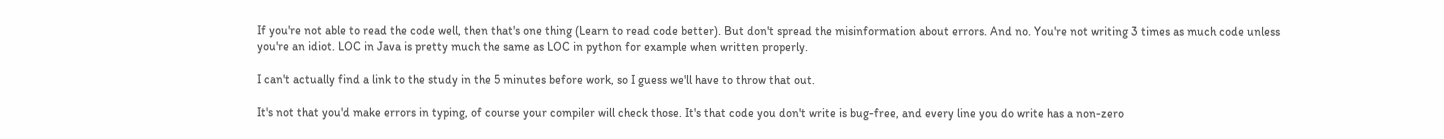If you're not able to read the code well, then that's one thing (Learn to read code better). But don't spread the misinformation about errors. And no. You're not writing 3 times as much code unless you're an idiot. LOC in Java is pretty much the same as LOC in python for example when written properly.

I can't actually find a link to the study in the 5 minutes before work, so I guess we'll have to throw that out.

It's not that you'd make errors in typing, of course your compiler will check those. It's that code you don't write is bug-free, and every line you do write has a non-zero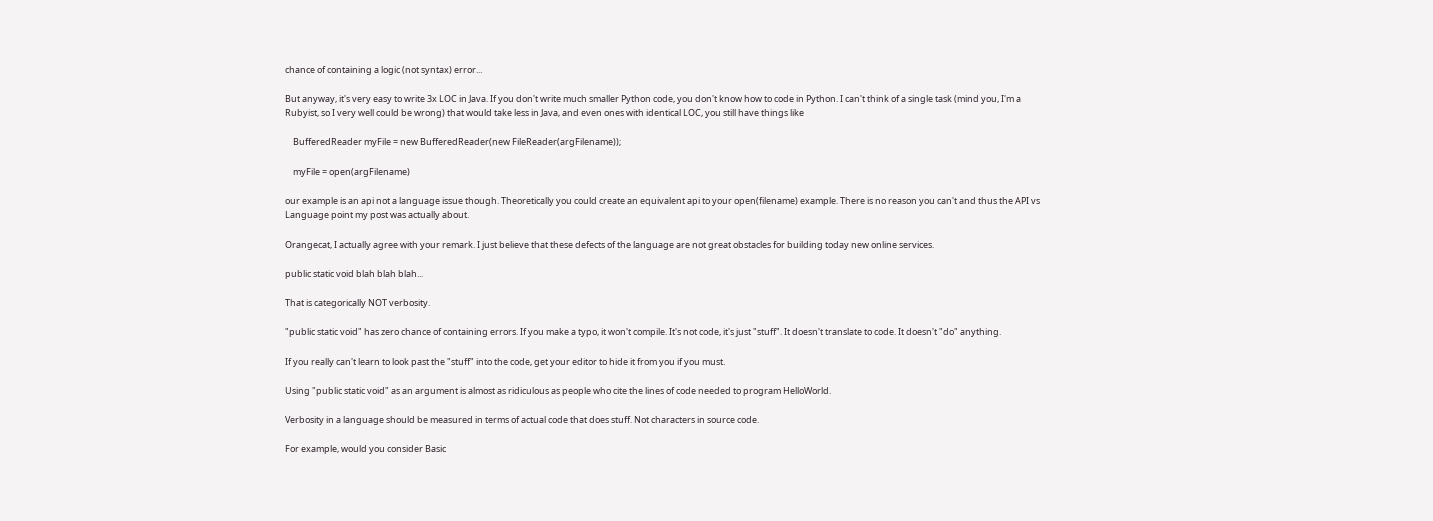chance of containing a logic (not syntax) error...

But anyway, it's very easy to write 3x LOC in Java. If you don't write much smaller Python code, you don't know how to code in Python. I can't think of a single task (mind you, I'm a Rubyist, so I very well could be wrong) that would take less in Java, and even ones with identical LOC, you still have things like

    BufferedReader myFile = new BufferedReader(new FileReader(argFilename));

    myFile = open(argFilename)

our example is an api not a language issue though. Theoretically you could create an equivalent api to your open(filename) example. There is no reason you can't and thus the API vs Language point my post was actually about.

Orangecat, I actually agree with your remark. I just believe that these defects of the language are not great obstacles for building today new online services.

public static void blah blah blah...

That is categorically NOT verbosity.

"public static void" has zero chance of containing errors. If you make a typo, it won't compile. It's not code, it's just "stuff". It doesn't translate to code. It doesn't "do" anything.

If you really can't learn to look past the "stuff" into the code, get your editor to hide it from you if you must.

Using "public static void" as an argument is almost as ridiculous as people who cite the lines of code needed to program HelloWorld.

Verbosity in a language should be measured in terms of actual code that does stuff. Not characters in source code.

For example, would you consider Basic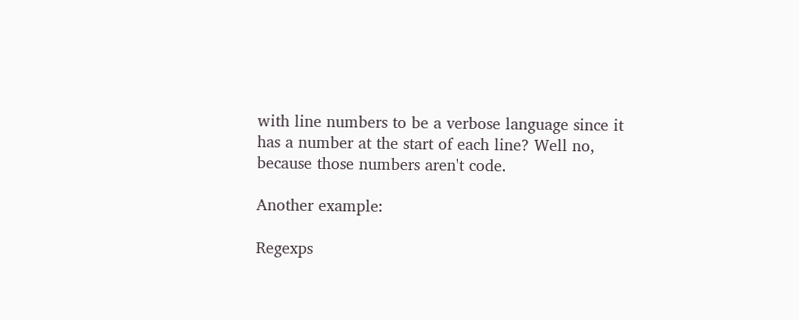with line numbers to be a verbose language since it has a number at the start of each line? Well no, because those numbers aren't code.

Another example:

Regexps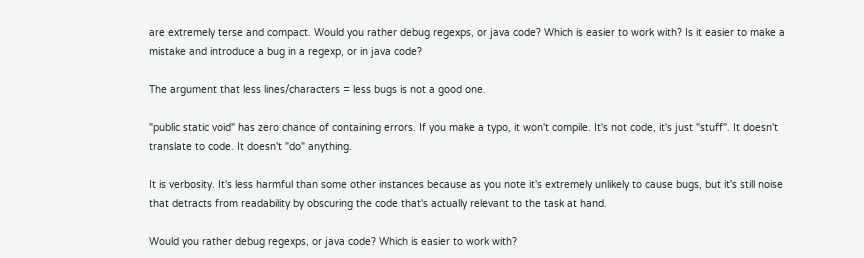are extremely terse and compact. Would you rather debug regexps, or java code? Which is easier to work with? Is it easier to make a mistake and introduce a bug in a regexp, or in java code?

The argument that less lines/characters = less bugs is not a good one.

"public static void" has zero chance of containing errors. If you make a typo, it won't compile. It's not code, it's just "stuff". It doesn't translate to code. It doesn't "do" anything.

It is verbosity. It's less harmful than some other instances because as you note it's extremely unlikely to cause bugs, but it's still noise that detracts from readability by obscuring the code that's actually relevant to the task at hand.

Would you rather debug regexps, or java code? Which is easier to work with?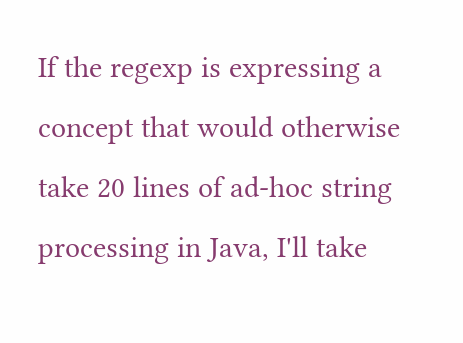If the regexp is expressing a concept that would otherwise take 20 lines of ad-hoc string processing in Java, I'll take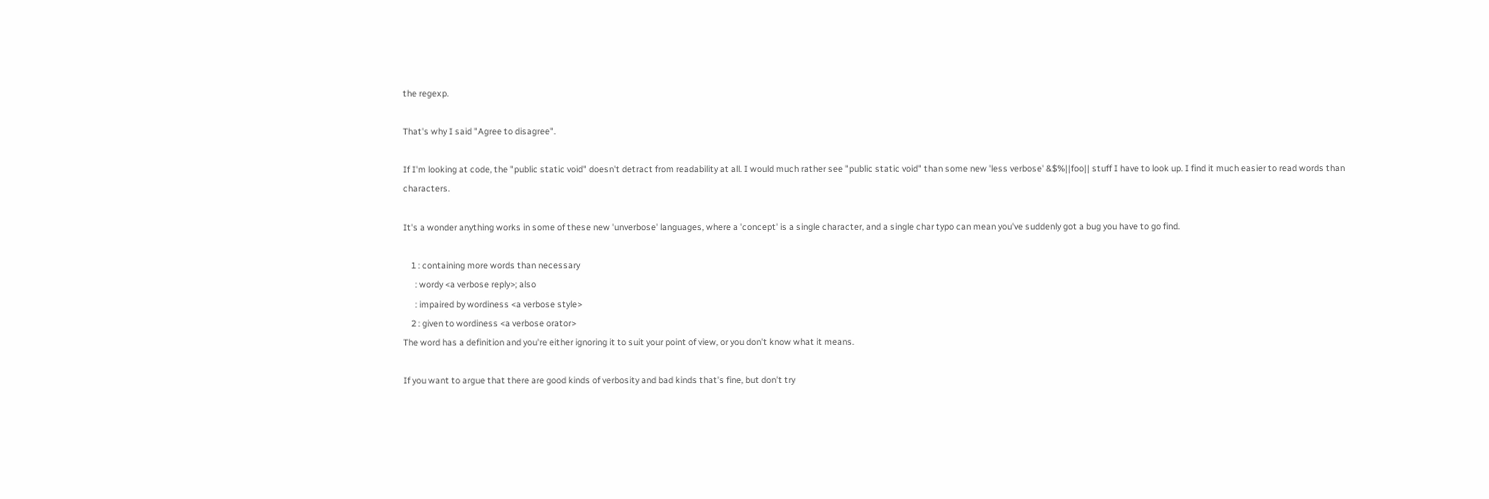the regexp.

That's why I said "Agree to disagree".

If I'm looking at code, the "public static void" doesn't detract from readability at all. I would much rather see "public static void" than some new 'less verbose' &$%||foo|| stuff I have to look up. I find it much easier to read words than characters.

It's a wonder anything works in some of these new 'unverbose' languages, where a 'concept' is a single character, and a single char typo can mean you've suddenly got a bug you have to go find.

    1 : containing more words than necessary
      : wordy <a verbose reply>; also
      : impaired by wordiness <a verbose style>
    2 : given to wordiness <a verbose orator>
The word has a definition and you're either ignoring it to suit your point of view, or you don't know what it means.

If you want to argue that there are good kinds of verbosity and bad kinds that's fine, but don't try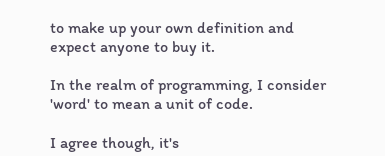to make up your own definition and expect anyone to buy it.

In the realm of programming, I consider 'word' to mean a unit of code.

I agree though, it's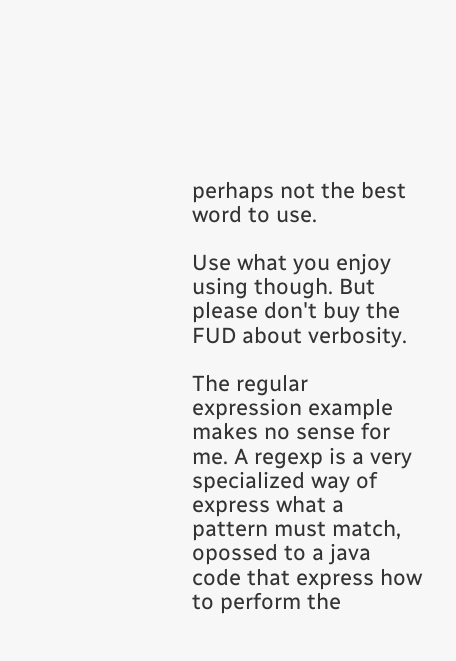perhaps not the best word to use.

Use what you enjoy using though. But please don't buy the FUD about verbosity.

The regular expression example makes no sense for me. A regexp is a very specialized way of express what a pattern must match, opossed to a java code that express how to perform the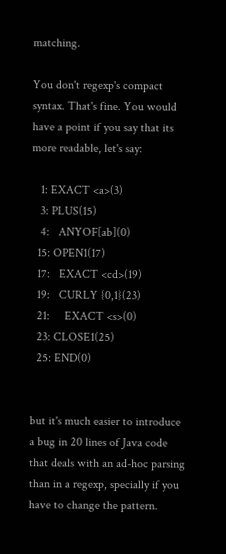matching.

You don't regexp's compact syntax. That's fine. You would have a point if you say that its more readable, let's say:

   1: EXACT <a>(3)
   3: PLUS(15)
   4:   ANYOF[ab](0)
  15: OPEN1(17)
  17:   EXACT <cd>(19)
  19:   CURLY {0,1}(23)
  21:     EXACT <s>(0)
  23: CLOSE1(25)
  25: END(0)


but it's much easier to introduce a bug in 20 lines of Java code that deals with an ad-hoc parsing than in a regexp, specially if you have to change the pattern.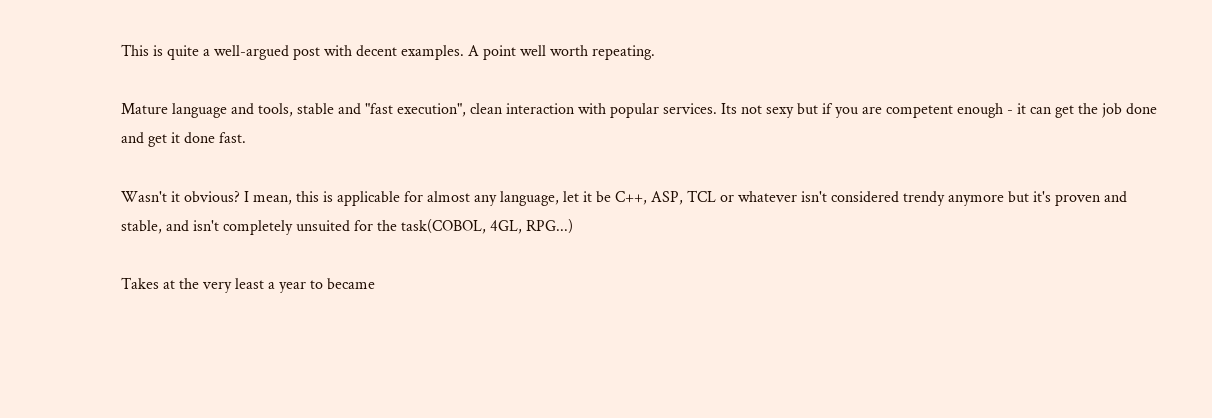This is quite a well-argued post with decent examples. A point well worth repeating.

Mature language and tools, stable and "fast execution", clean interaction with popular services. Its not sexy but if you are competent enough - it can get the job done and get it done fast.

Wasn't it obvious? I mean, this is applicable for almost any language, let it be C++, ASP, TCL or whatever isn't considered trendy anymore but it's proven and stable, and isn't completely unsuited for the task(COBOL, 4GL, RPG...)

Takes at the very least a year to became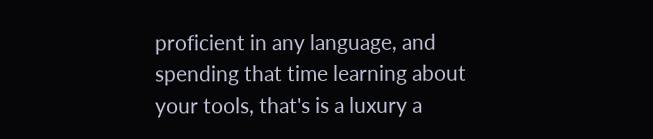proficient in any language, and spending that time learning about your tools, that's is a luxury a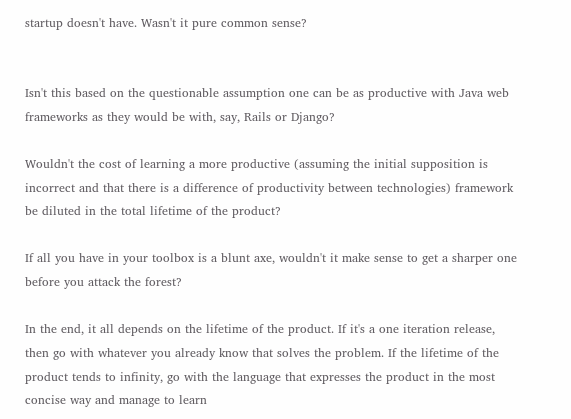startup doesn't have. Wasn't it pure common sense?


Isn't this based on the questionable assumption one can be as productive with Java web frameworks as they would be with, say, Rails or Django?

Wouldn't the cost of learning a more productive (assuming the initial supposition is incorrect and that there is a difference of productivity between technologies) framework be diluted in the total lifetime of the product?

If all you have in your toolbox is a blunt axe, wouldn't it make sense to get a sharper one before you attack the forest?

In the end, it all depends on the lifetime of the product. If it's a one iteration release, then go with whatever you already know that solves the problem. If the lifetime of the product tends to infinity, go with the language that expresses the product in the most concise way and manage to learn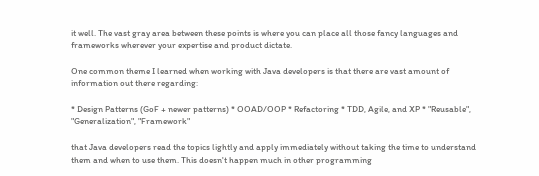it well. The vast gray area between these points is where you can place all those fancy languages and frameworks wherever your expertise and product dictate.

One common theme I learned when working with Java developers is that there are vast amount of information out there regarding:

* Design Patterns (GoF + newer patterns) * OOAD/OOP * Refactoring * TDD, Agile, and XP * "Reusable", "Generalization", "Framework"

that Java developers read the topics lightly and apply immediately without taking the time to understand them and when to use them. This doesn't happen much in other programming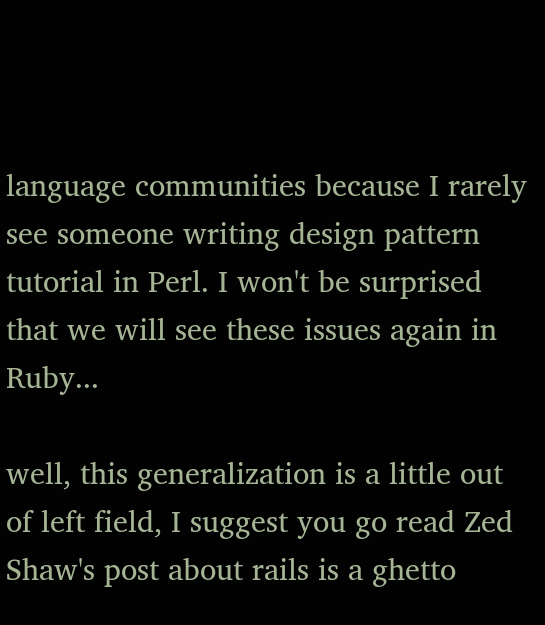language communities because I rarely see someone writing design pattern tutorial in Perl. I won't be surprised that we will see these issues again in Ruby...

well, this generalization is a little out of left field, I suggest you go read Zed Shaw's post about rails is a ghetto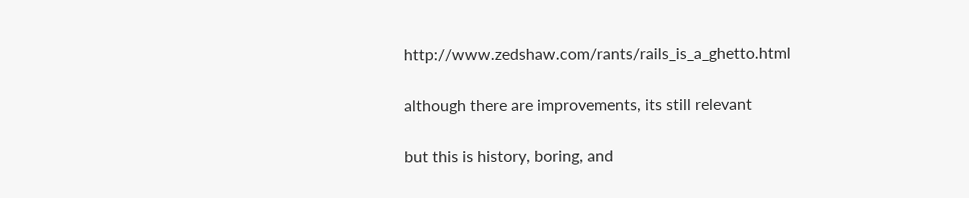http://www.zedshaw.com/rants/rails_is_a_ghetto.html

although there are improvements, its still relevant

but this is history, boring, and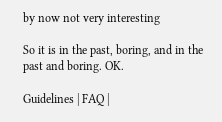by now not very interesting

So it is in the past, boring, and in the past and boring. OK.

Guidelines | FAQ |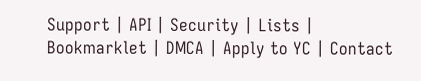Support | API | Security | Lists | Bookmarklet | DMCA | Apply to YC | Contact